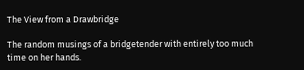The View from a Drawbridge

The random musings of a bridgetender with entirely too much time on her hands.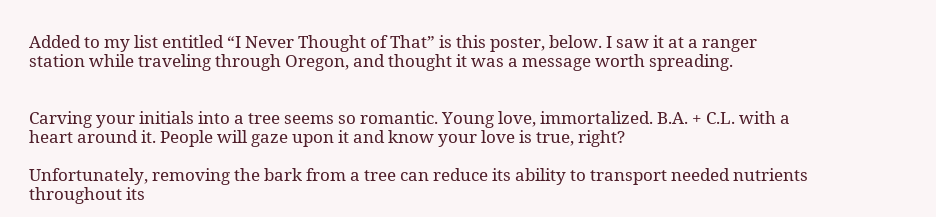Added to my list entitled “I Never Thought of That” is this poster, below. I saw it at a ranger station while traveling through Oregon, and thought it was a message worth spreading.


Carving your initials into a tree seems so romantic. Young love, immortalized. B.A. + C.L. with a heart around it. People will gaze upon it and know your love is true, right?

Unfortunately, removing the bark from a tree can reduce its ability to transport needed nutrients throughout its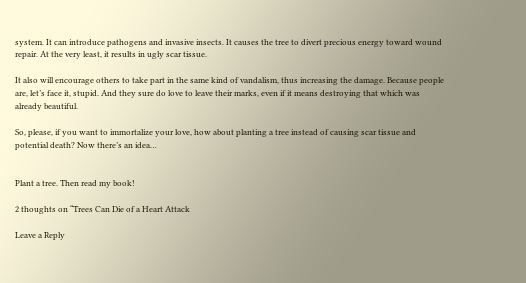system. It can introduce pathogens and invasive insects. It causes the tree to divert precious energy toward wound repair. At the very least, it results in ugly scar tissue.

It also will encourage others to take part in the same kind of vandalism, thus increasing the damage. Because people are, let’s face it, stupid. And they sure do love to leave their marks, even if it means destroying that which was already beautiful.

So, please, if you want to immortalize your love, how about planting a tree instead of causing scar tissue and potential death? Now there’s an idea…


Plant a tree. Then read my book!

2 thoughts on “Trees Can Die of a Heart Attack

Leave a Reply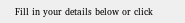Fill in your details below or click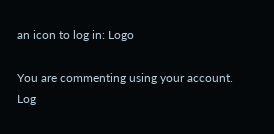an icon to log in: Logo

You are commenting using your account. Log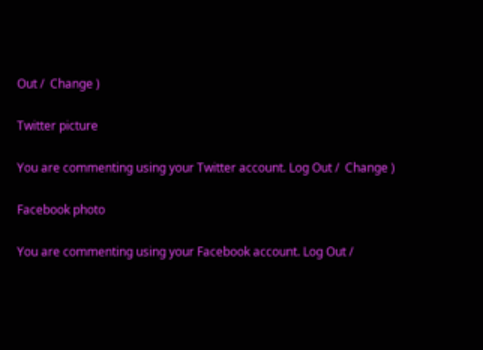Out /  Change )

Twitter picture

You are commenting using your Twitter account. Log Out /  Change )

Facebook photo

You are commenting using your Facebook account. Log Out /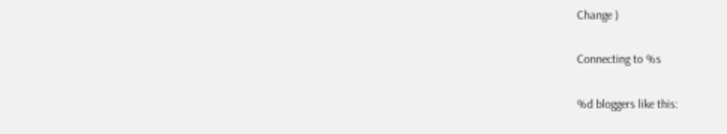Change )

Connecting to %s

%d bloggers like this: